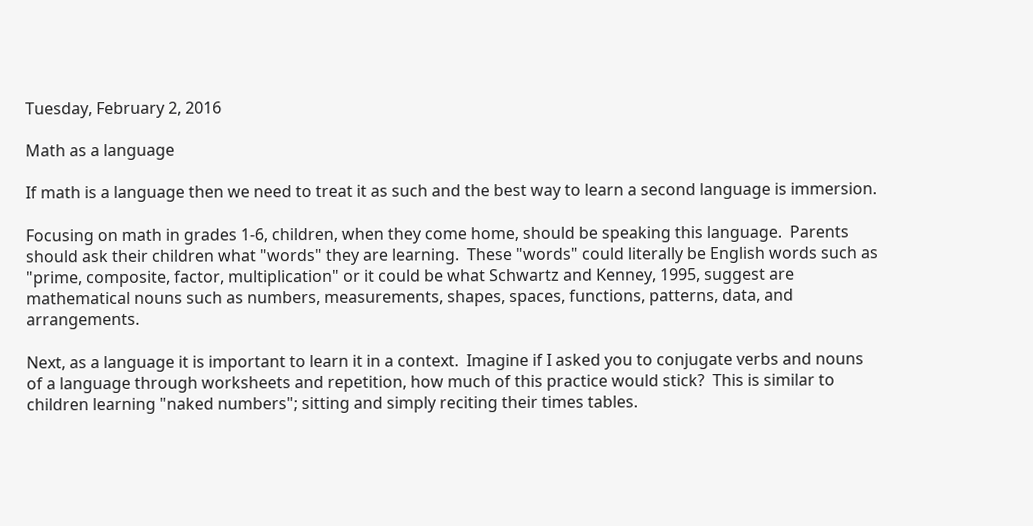Tuesday, February 2, 2016

Math as a language

If math is a language then we need to treat it as such and the best way to learn a second language is immersion.

Focusing on math in grades 1-6, children, when they come home, should be speaking this language.  Parents should ask their children what "words" they are learning.  These "words" could literally be English words such as "prime, composite, factor, multiplication" or it could be what Schwartz and Kenney, 1995, suggest are mathematical nouns such as numbers, measurements, shapes, spaces, functions, patterns, data, and arrangements.

Next, as a language it is important to learn it in a context.  Imagine if I asked you to conjugate verbs and nouns of a language through worksheets and repetition, how much of this practice would stick?  This is similar to children learning "naked numbers"; sitting and simply reciting their times tables.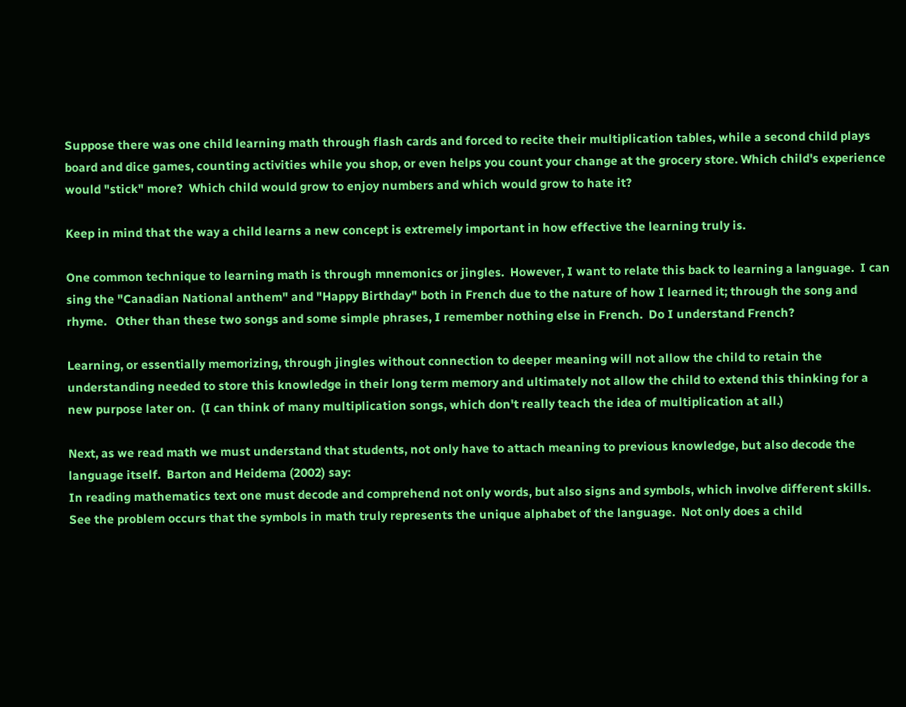Suppose there was one child learning math through flash cards and forced to recite their multiplication tables, while a second child plays board and dice games, counting activities while you shop, or even helps you count your change at the grocery store. Which child's experience would "stick" more?  Which child would grow to enjoy numbers and which would grow to hate it?

Keep in mind that the way a child learns a new concept is extremely important in how effective the learning truly is.

One common technique to learning math is through mnemonics or jingles.  However, I want to relate this back to learning a language.  I can sing the "Canadian National anthem" and "Happy Birthday" both in French due to the nature of how I learned it; through the song and rhyme.   Other than these two songs and some simple phrases, I remember nothing else in French.  Do I understand French?

Learning, or essentially memorizing, through jingles without connection to deeper meaning will not allow the child to retain the understanding needed to store this knowledge in their long term memory and ultimately not allow the child to extend this thinking for a new purpose later on.  (I can think of many multiplication songs, which don't really teach the idea of multiplication at all.)

Next, as we read math we must understand that students, not only have to attach meaning to previous knowledge, but also decode the language itself.  Barton and Heidema (2002) say:
In reading mathematics text one must decode and comprehend not only words, but also signs and symbols, which involve different skills.
See the problem occurs that the symbols in math truly represents the unique alphabet of the language.  Not only does a child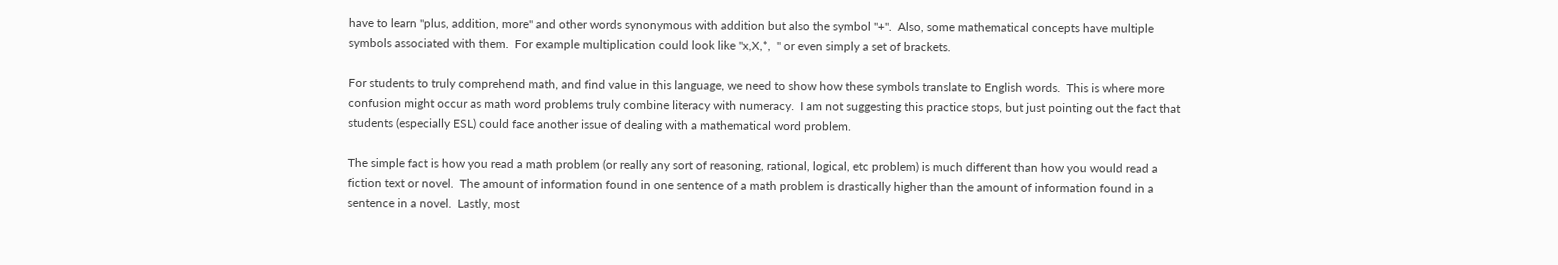have to learn "plus, addition, more" and other words synonymous with addition but also the symbol "+".  Also, some mathematical concepts have multiple symbols associated with them.  For example multiplication could look like "x,X,*,  " or even simply a set of brackets.

For students to truly comprehend math, and find value in this language, we need to show how these symbols translate to English words.  This is where more confusion might occur as math word problems truly combine literacy with numeracy.  I am not suggesting this practice stops, but just pointing out the fact that students (especially ESL) could face another issue of dealing with a mathematical word problem.

The simple fact is how you read a math problem (or really any sort of reasoning, rational, logical, etc problem) is much different than how you would read a fiction text or novel.  The amount of information found in one sentence of a math problem is drastically higher than the amount of information found in a sentence in a novel.  Lastly, most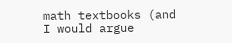math textbooks (and I would argue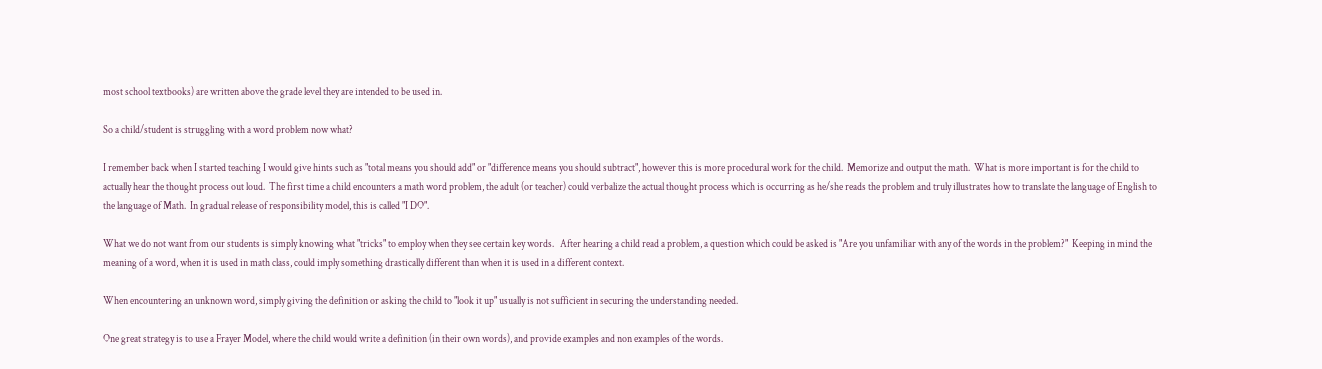most school textbooks) are written above the grade level they are intended to be used in.

So a child/student is struggling with a word problem now what?

I remember back when I started teaching I would give hints such as "total means you should add" or "difference means you should subtract", however this is more procedural work for the child.  Memorize and output the math.  What is more important is for the child to actually hear the thought process out loud.  The first time a child encounters a math word problem, the adult (or teacher) could verbalize the actual thought process which is occurring as he/she reads the problem and truly illustrates how to translate the language of English to the language of Math.  In gradual release of responsibility model, this is called "I DO".

What we do not want from our students is simply knowing what "tricks" to employ when they see certain key words.   After hearing a child read a problem, a question which could be asked is "Are you unfamiliar with any of the words in the problem?"  Keeping in mind the meaning of a word, when it is used in math class, could imply something drastically different than when it is used in a different context.

When encountering an unknown word, simply giving the definition or asking the child to "look it up" usually is not sufficient in securing the understanding needed.

One great strategy is to use a Frayer Model, where the child would write a definition (in their own words), and provide examples and non examples of the words.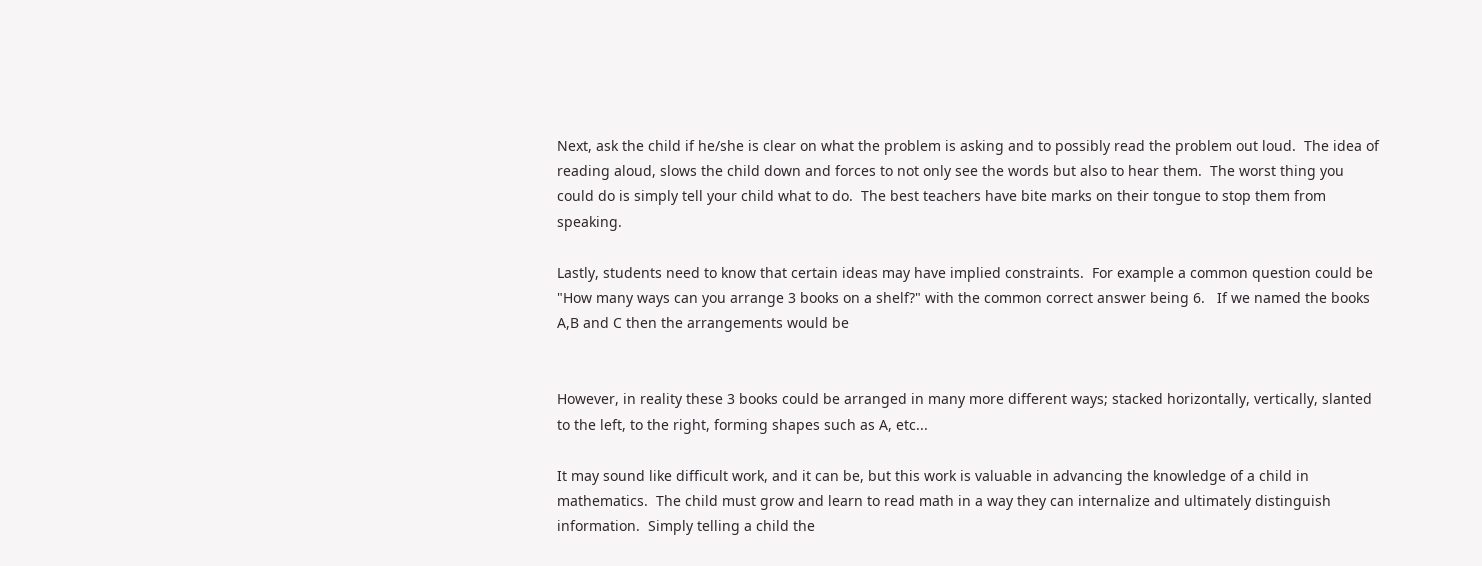Next, ask the child if he/she is clear on what the problem is asking and to possibly read the problem out loud.  The idea of reading aloud, slows the child down and forces to not only see the words but also to hear them.  The worst thing you could do is simply tell your child what to do.  The best teachers have bite marks on their tongue to stop them from speaking.

Lastly, students need to know that certain ideas may have implied constraints.  For example a common question could be "How many ways can you arrange 3 books on a shelf?" with the common correct answer being 6.   If we named the books A,B and C then the arrangements would be


However, in reality these 3 books could be arranged in many more different ways; stacked horizontally, vertically, slanted to the left, to the right, forming shapes such as A, etc...

It may sound like difficult work, and it can be, but this work is valuable in advancing the knowledge of a child in mathematics.  The child must grow and learn to read math in a way they can internalize and ultimately distinguish information.  Simply telling a child the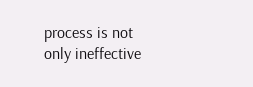process is not only ineffective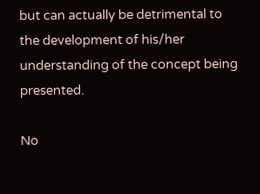but can actually be detrimental to the development of his/her understanding of the concept being presented.

No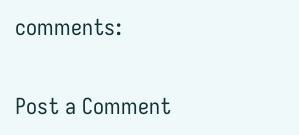comments:

Post a Comment